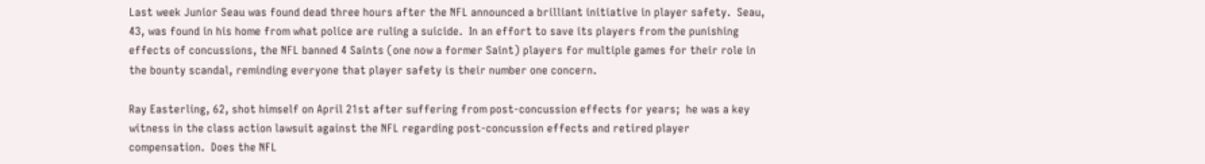Last week Junior Seau was found dead three hours after the NFL announced a brilliant initiative in player safety.  Seau, 43, was found in his home from what police are ruling a suicide.  In an effort to save its players from the punishing effects of concussions, the NFL banned 4 Saints (one now a former Saint) players for multiple games for their role in the bounty scandal, reminding everyone that player safety is their number one concern.

Ray Easterling, 62, shot himself on April 21st after suffering from post-concussion effects for years;  he was a key witness in the class action lawsuit against the NFL regarding post-concussion effects and retired player compensation.  Does the NFL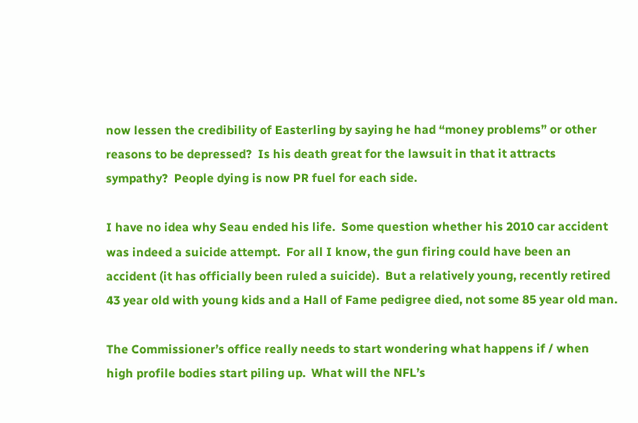now lessen the credibility of Easterling by saying he had “money problems” or other reasons to be depressed?  Is his death great for the lawsuit in that it attracts sympathy?  People dying is now PR fuel for each side.

I have no idea why Seau ended his life.  Some question whether his 2010 car accident was indeed a suicide attempt.  For all I know, the gun firing could have been an accident (it has officially been ruled a suicide).  But a relatively young, recently retired 43 year old with young kids and a Hall of Fame pedigree died, not some 85 year old man.

The Commissioner’s office really needs to start wondering what happens if / when high profile bodies start piling up.  What will the NFL’s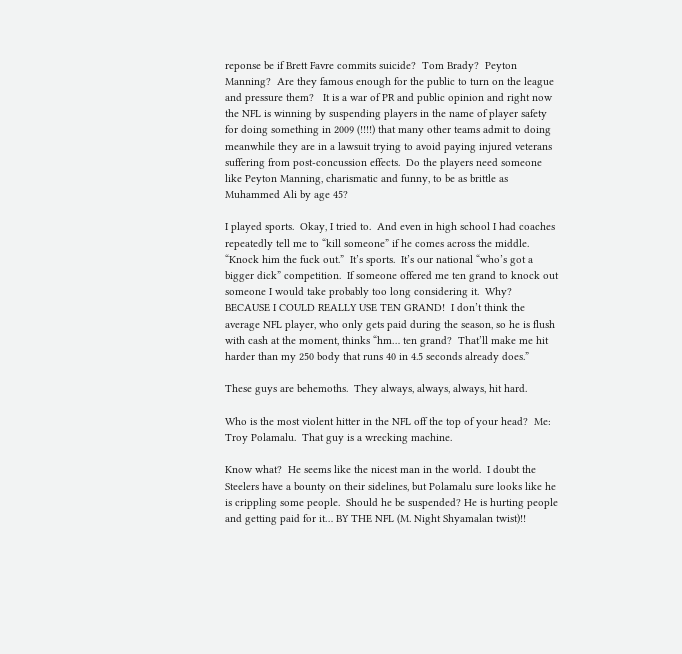reponse be if Brett Favre commits suicide?  Tom Brady?  Peyton Manning?  Are they famous enough for the public to turn on the league and pressure them?   It is a war of PR and public opinion and right now the NFL is winning by suspending players in the name of player safety for doing something in 2009 (!!!!) that many other teams admit to doing meanwhile they are in a lawsuit trying to avoid paying injured veterans suffering from post-concussion effects.  Do the players need someone like Peyton Manning, charismatic and funny, to be as brittle as Muhammed Ali by age 45?

I played sports.  Okay, I tried to.  And even in high school I had coaches repeatedly tell me to “kill someone” if he comes across the middle.  “Knock him the fuck out.”  It’s sports.  It’s our national “who’s got a bigger dick” competition.  If someone offered me ten grand to knock out someone I would take probably too long considering it.  Why?  BECAUSE I COULD REALLY USE TEN GRAND!  I don’t think the average NFL player, who only gets paid during the season, so he is flush with cash at the moment, thinks “hm… ten grand?  That’ll make me hit harder than my 250 body that runs 40 in 4.5 seconds already does.”

These guys are behemoths.  They always, always, always, hit hard.

Who is the most violent hitter in the NFL off the top of your head?  Me: Troy Polamalu.  That guy is a wrecking machine.

Know what?  He seems like the nicest man in the world.  I doubt the Steelers have a bounty on their sidelines, but Polamalu sure looks like he is crippling some people.  Should he be suspended? He is hurting people and getting paid for it… BY THE NFL (M. Night Shyamalan twist)!!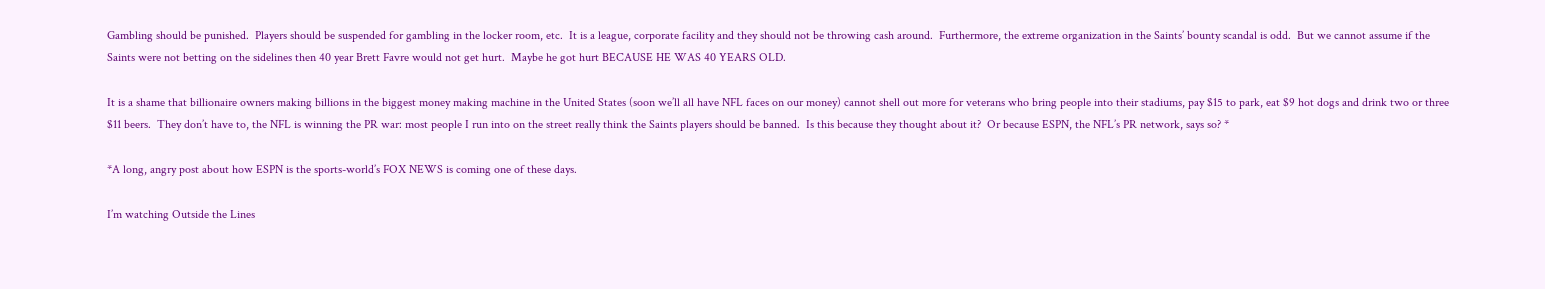Gambling should be punished.  Players should be suspended for gambling in the locker room, etc.  It is a league, corporate facility and they should not be throwing cash around.  Furthermore, the extreme organization in the Saints’ bounty scandal is odd.  But we cannot assume if the Saints were not betting on the sidelines then 40 year Brett Favre would not get hurt.  Maybe he got hurt BECAUSE HE WAS 40 YEARS OLD.

It is a shame that billionaire owners making billions in the biggest money making machine in the United States (soon we’ll all have NFL faces on our money) cannot shell out more for veterans who bring people into their stadiums, pay $15 to park, eat $9 hot dogs and drink two or three $11 beers.  They don’t have to, the NFL is winning the PR war: most people I run into on the street really think the Saints players should be banned.  Is this because they thought about it?  Or because ESPN, the NFL’s PR network, says so? *

*A long, angry post about how ESPN is the sports-world’s FOX NEWS is coming one of these days.

I’m watching Outside the Lines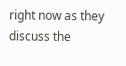right now as they discuss the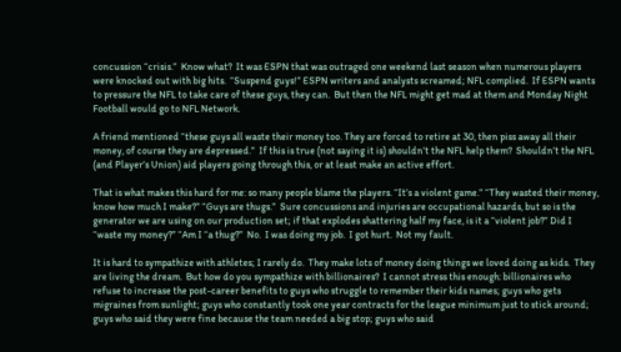concussion “crisis.”  Know what?  It was ESPN that was outraged one weekend last season when numerous players were knocked out with big hits.  “Suspend guys!” ESPN writers and analysts screamed; NFL complied.  If ESPN wants to pressure the NFL to take care of these guys, they can.  But then the NFL might get mad at them and Monday Night Football would go to NFL Network.

A friend mentioned “these guys all waste their money too. They are forced to retire at 30, then piss away all their money, of course they are depressed.”  If this is true (not saying it is) shouldn’t the NFL help them?  Shouldn’t the NFL (and Player’s Union) aid players going through this, or at least make an active effort.

That is what makes this hard for me: so many people blame the players. “It’s a violent game.” “They wasted their money, know how much I make?” “Guys are thugs.”  Sure concussions and injuries are occupational hazards, but so is the generator we are using on our production set; if that explodes shattering half my face, is it a “violent job?” Did I “waste my money?” “Am I “a thug?”  No.  I was doing my job.  I got hurt.  Not my fault.

It is hard to sympathize with athletes; I rarely do.  They make lots of money doing things we loved doing as kids.  They are living the dream.  But how do you sympathize with billionaires?  I cannot stress this enough: billionaires who refuse to increase the post-career benefits to guys who struggle to remember their kids names; guys who gets migraines from sunlight; guys who constantly took one year contracts for the league minimum just to stick around; guys who said they were fine because the team needed a big stop; guys who said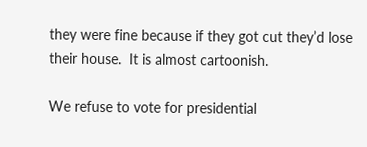they were fine because if they got cut they’d lose their house.  It is almost cartoonish.

We refuse to vote for presidential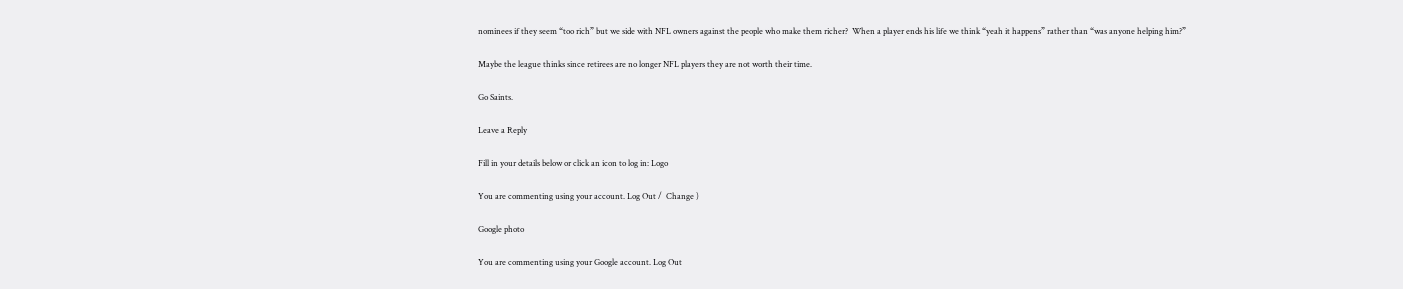nominees if they seem “too rich” but we side with NFL owners against the people who make them richer?  When a player ends his life we think “yeah it happens” rather than “was anyone helping him?”

Maybe the league thinks since retirees are no longer NFL players they are not worth their time.

Go Saints.

Leave a Reply

Fill in your details below or click an icon to log in: Logo

You are commenting using your account. Log Out /  Change )

Google photo

You are commenting using your Google account. Log Out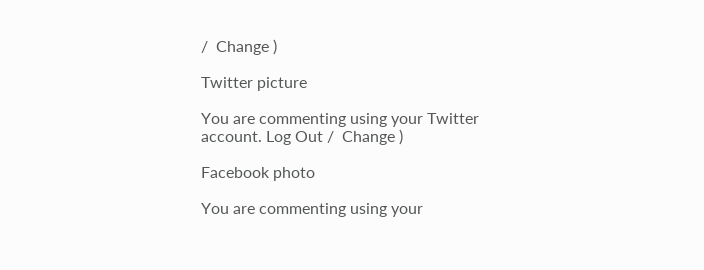/  Change )

Twitter picture

You are commenting using your Twitter account. Log Out /  Change )

Facebook photo

You are commenting using your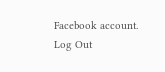Facebook account. Log Out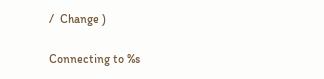/  Change )

Connecting to %s